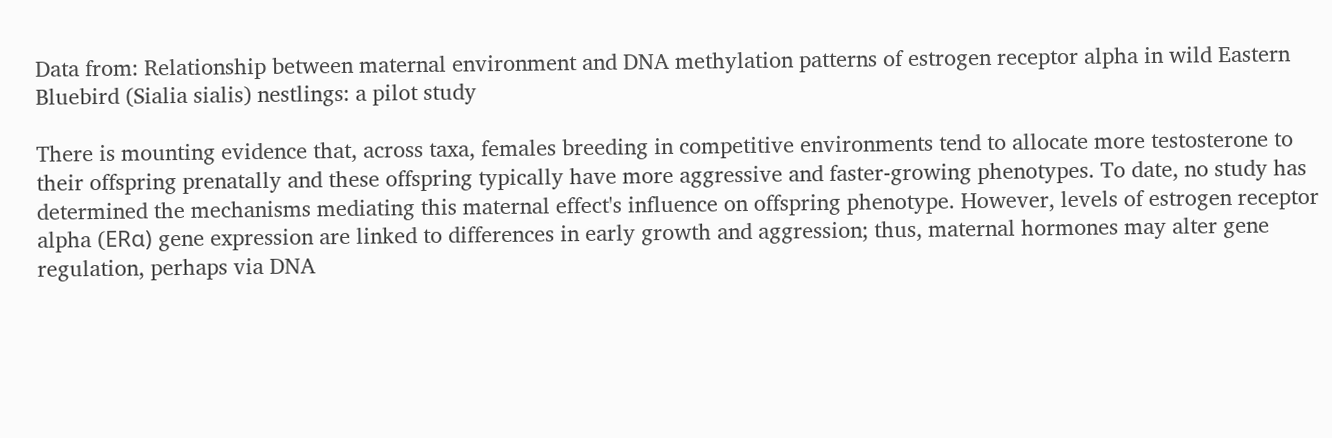Data from: Relationship between maternal environment and DNA methylation patterns of estrogen receptor alpha in wild Eastern Bluebird (Sialia sialis) nestlings: a pilot study

There is mounting evidence that, across taxa, females breeding in competitive environments tend to allocate more testosterone to their offspring prenatally and these offspring typically have more aggressive and faster-growing phenotypes. To date, no study has determined the mechanisms mediating this maternal effect's influence on offspring phenotype. However, levels of estrogen receptor alpha (ERα) gene expression are linked to differences in early growth and aggression; thus, maternal hormones may alter gene regulation, perhaps via DNA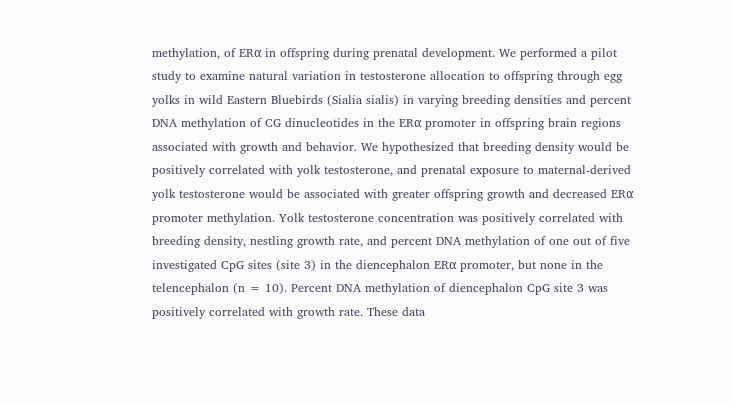methylation, of ERα in offspring during prenatal development. We performed a pilot study to examine natural variation in testosterone allocation to offspring through egg yolks in wild Eastern Bluebirds (Sialia sialis) in varying breeding densities and percent DNA methylation of CG dinucleotides in the ERα promoter in offspring brain regions associated with growth and behavior. We hypothesized that breeding density would be positively correlated with yolk testosterone, and prenatal exposure to maternal-derived yolk testosterone would be associated with greater offspring growth and decreased ERα promoter methylation. Yolk testosterone concentration was positively correlated with breeding density, nestling growth rate, and percent DNA methylation of one out of five investigated CpG sites (site 3) in the diencephalon ERα promoter, but none in the telencephalon (n = 10). Percent DNA methylation of diencephalon CpG site 3 was positively correlated with growth rate. These data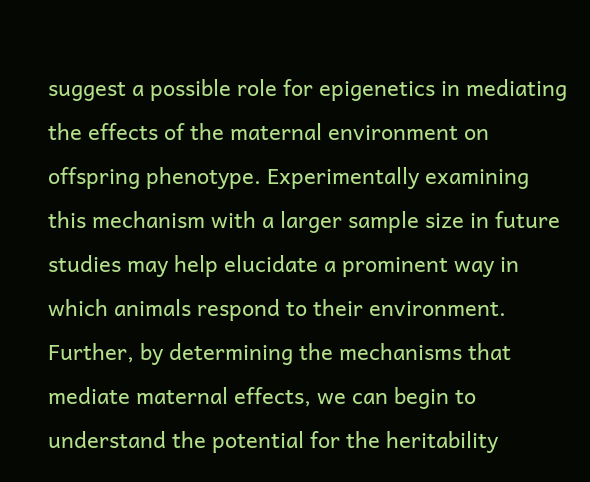suggest a possible role for epigenetics in mediating the effects of the maternal environment on offspring phenotype. Experimentally examining this mechanism with a larger sample size in future studies may help elucidate a prominent way in which animals respond to their environment. Further, by determining the mechanisms that mediate maternal effects, we can begin to understand the potential for the heritability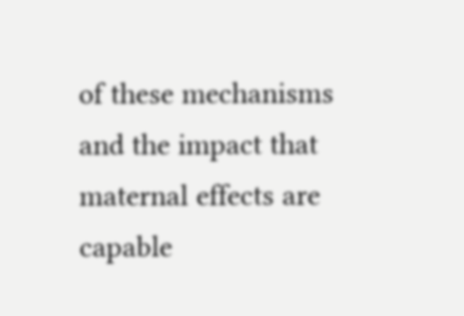of these mechanisms and the impact that maternal effects are capable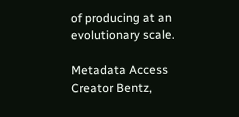of producing at an evolutionary scale.

Metadata Access
Creator Bentz,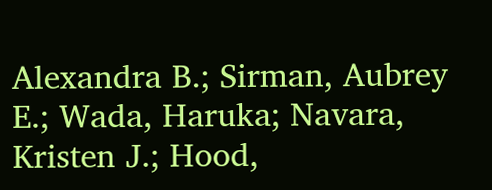Alexandra B.; Sirman, Aubrey E.; Wada, Haruka; Navara, Kristen J.; Hood,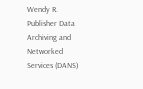Wendy R.
Publisher Data Archiving and Networked Services (DANS)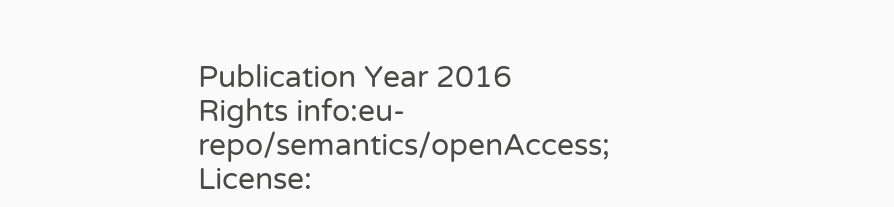Publication Year 2016
Rights info:eu-repo/semantics/openAccess; License: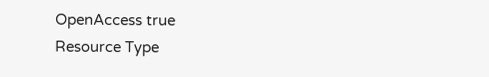OpenAccess true
Resource Type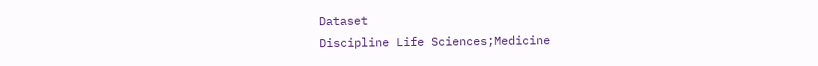Dataset
Discipline Life Sciences;Medicine